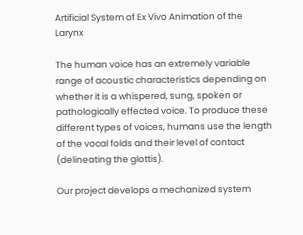Artificial System of Ex Vivo Animation of the Larynx

The human voice has an extremely variable range of acoustic characteristics depending on whether it is a whispered, sung, spoken or pathologically effected voice. To produce these different types of voices, humans use the length of the vocal folds and their level of contact (delineating the glottis).

Our project develops a mechanized system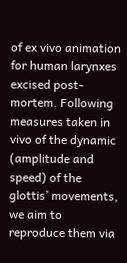of ex vivo animation for human larynxes excised post-mortem. Following measures taken in vivo of the dynamic (amplitude and speed) of the glottis’ movements, we aim to reproduce them via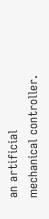an artificial mechanical controller.